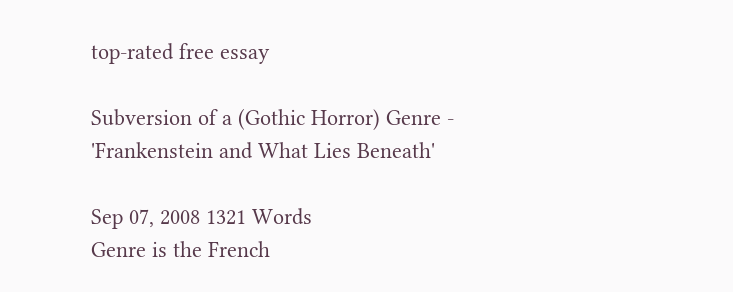top-rated free essay

Subversion of a (Gothic Horror) Genre - 'Frankenstein and What Lies Beneath'

Sep 07, 2008 1321 Words
Genre is the French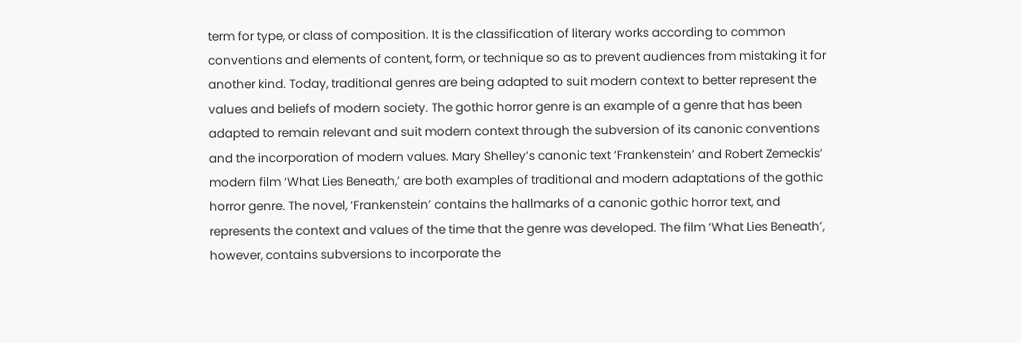term for type, or class of composition. It is the classification of literary works according to common conventions and elements of content, form, or technique so as to prevent audiences from mistaking it for another kind. Today, traditional genres are being adapted to suit modern context to better represent the values and beliefs of modern society. The gothic horror genre is an example of a genre that has been adapted to remain relevant and suit modern context through the subversion of its canonic conventions and the incorporation of modern values. Mary Shelley’s canonic text ‘Frankenstein’ and Robert Zemeckis’ modern film ‘What Lies Beneath,’ are both examples of traditional and modern adaptations of the gothic horror genre. The novel, ‘Frankenstein’ contains the hallmarks of a canonic gothic horror text, and represents the context and values of the time that the genre was developed. The film ‘What Lies Beneath’, however, contains subversions to incorporate the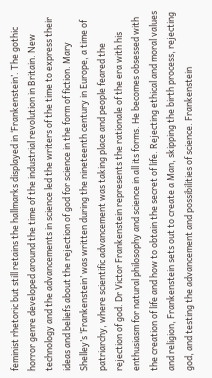feminist rhetoric but still retains the hallmarks displayed in ‘Frankenstein’. The gothic horror genre developed around the time of the industrial revolution in Britain. New technology and the advancements in science led the writers of the time to express their ideas and beliefs about the rejection of god for science in the form of fiction. Mary Shelley’s ‘Frankenstein’ was written during the nineteenth century in Europe, a time of patriarchy, where scientific advancement was taking place and people feared the rejection of god. Dr Victor Frankenstein represents the rationale of the era with his enthusiasm for natural philosophy and science in all its forms. He becomes obsessed with the creation of life and how to obtain the secret of life. Rejecting ethical and moral values and religion, Frankenstein sets out to create a Man, skipping the birth process, rejecting god, and testing the advancement and possibilities of science. Frankenstein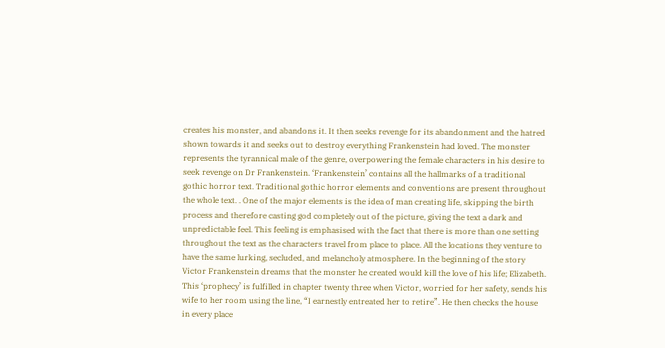creates his monster, and abandons it. It then seeks revenge for its abandonment and the hatred shown towards it and seeks out to destroy everything Frankenstein had loved. The monster represents the tyrannical male of the genre, overpowering the female characters in his desire to seek revenge on Dr Frankenstein. ‘Frankenstein’ contains all the hallmarks of a traditional gothic horror text. Traditional gothic horror elements and conventions are present throughout the whole text. . One of the major elements is the idea of man creating life, skipping the birth process and therefore casting god completely out of the picture, giving the text a dark and unpredictable feel. This feeling is emphasised with the fact that there is more than one setting throughout the text as the characters travel from place to place. All the locations they venture to have the same lurking, secluded, and melancholy atmosphere. In the beginning of the story Victor Frankenstein dreams that the monster he created would kill the love of his life; Elizabeth. This ‘prophecy’ is fulfilled in chapter twenty three when Victor, worried for her safety, sends his wife to her room using the line, “I earnestly entreated her to retire”. He then checks the house in every place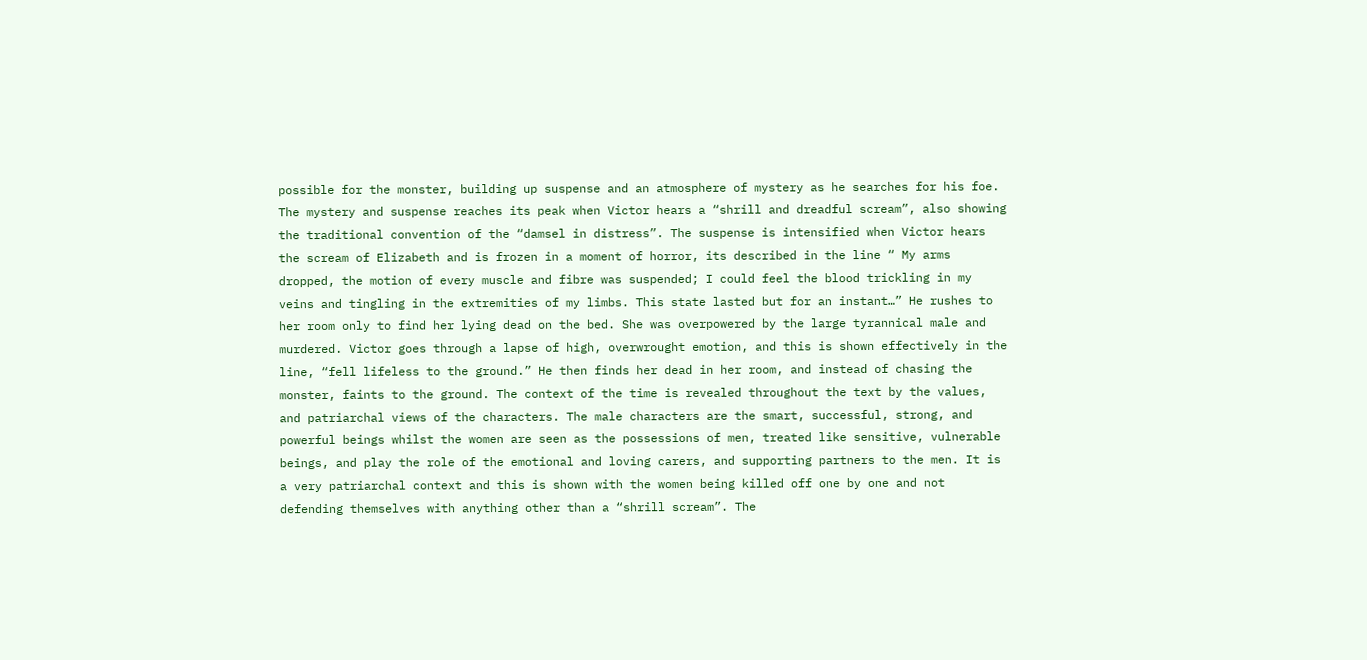possible for the monster, building up suspense and an atmosphere of mystery as he searches for his foe. The mystery and suspense reaches its peak when Victor hears a “shrill and dreadful scream”, also showing the traditional convention of the “damsel in distress”. The suspense is intensified when Victor hears the scream of Elizabeth and is frozen in a moment of horror, its described in the line “ My arms dropped, the motion of every muscle and fibre was suspended; I could feel the blood trickling in my veins and tingling in the extremities of my limbs. This state lasted but for an instant…” He rushes to her room only to find her lying dead on the bed. She was overpowered by the large tyrannical male and murdered. Victor goes through a lapse of high, overwrought emotion, and this is shown effectively in the line, “fell lifeless to the ground.” He then finds her dead in her room, and instead of chasing the monster, faints to the ground. The context of the time is revealed throughout the text by the values, and patriarchal views of the characters. The male characters are the smart, successful, strong, and powerful beings whilst the women are seen as the possessions of men, treated like sensitive, vulnerable beings, and play the role of the emotional and loving carers, and supporting partners to the men. It is a very patriarchal context and this is shown with the women being killed off one by one and not defending themselves with anything other than a “shrill scream”. The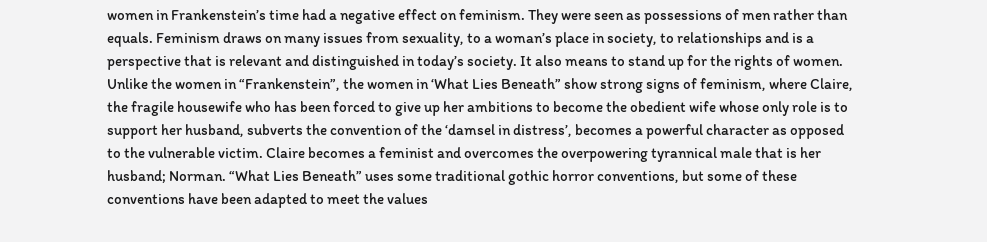women in Frankenstein’s time had a negative effect on feminism. They were seen as possessions of men rather than equals. Feminism draws on many issues from sexuality, to a woman’s place in society, to relationships and is a perspective that is relevant and distinguished in today’s society. It also means to stand up for the rights of women. Unlike the women in “Frankenstein”, the women in ‘What Lies Beneath” show strong signs of feminism, where Claire, the fragile housewife who has been forced to give up her ambitions to become the obedient wife whose only role is to support her husband, subverts the convention of the ‘damsel in distress’, becomes a powerful character as opposed to the vulnerable victim. Claire becomes a feminist and overcomes the overpowering tyrannical male that is her husband; Norman. “What Lies Beneath” uses some traditional gothic horror conventions, but some of these conventions have been adapted to meet the values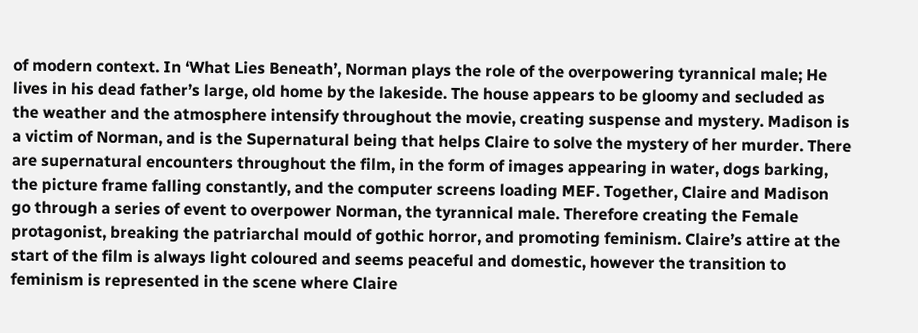of modern context. In ‘What Lies Beneath’, Norman plays the role of the overpowering tyrannical male; He lives in his dead father’s large, old home by the lakeside. The house appears to be gloomy and secluded as the weather and the atmosphere intensify throughout the movie, creating suspense and mystery. Madison is a victim of Norman, and is the Supernatural being that helps Claire to solve the mystery of her murder. There are supernatural encounters throughout the film, in the form of images appearing in water, dogs barking, the picture frame falling constantly, and the computer screens loading MEF. Together, Claire and Madison go through a series of event to overpower Norman, the tyrannical male. Therefore creating the Female protagonist, breaking the patriarchal mould of gothic horror, and promoting feminism. Claire’s attire at the start of the film is always light coloured and seems peaceful and domestic, however the transition to feminism is represented in the scene where Claire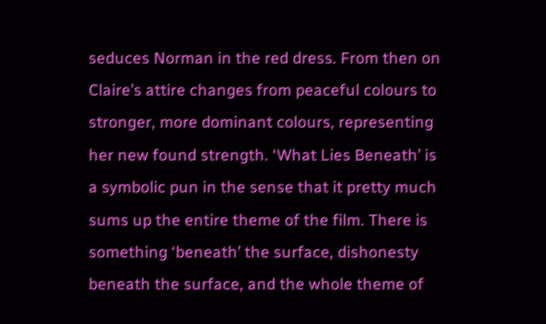seduces Norman in the red dress. From then on Claire’s attire changes from peaceful colours to stronger, more dominant colours, representing her new found strength. ‘What Lies Beneath’ is a symbolic pun in the sense that it pretty much sums up the entire theme of the film. There is something ‘beneath’ the surface, dishonesty beneath the surface, and the whole theme of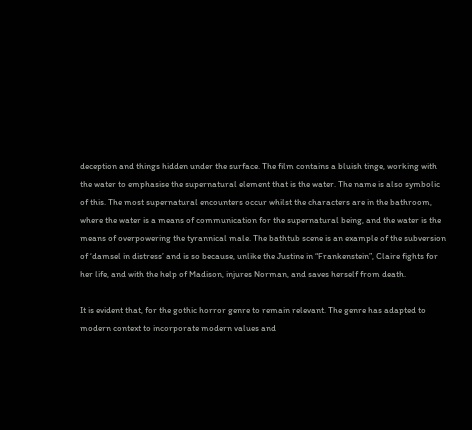deception and things hidden under the surface. The film contains a bluish tinge, working with the water to emphasise the supernatural element that is the water. The name is also symbolic of this. The most supernatural encounters occur whilst the characters are in the bathroom, where the water is a means of communication for the supernatural being, and the water is the means of overpowering the tyrannical male. The bathtub scene is an example of the subversion of ‘damsel in distress’ and is so because, unlike the Justine in “Frankenstein”, Claire fights for her life, and with the help of Madison, injures Norman, and saves herself from death.

It is evident that, for the gothic horror genre to remain relevant. The genre has adapted to modern context to incorporate modern values and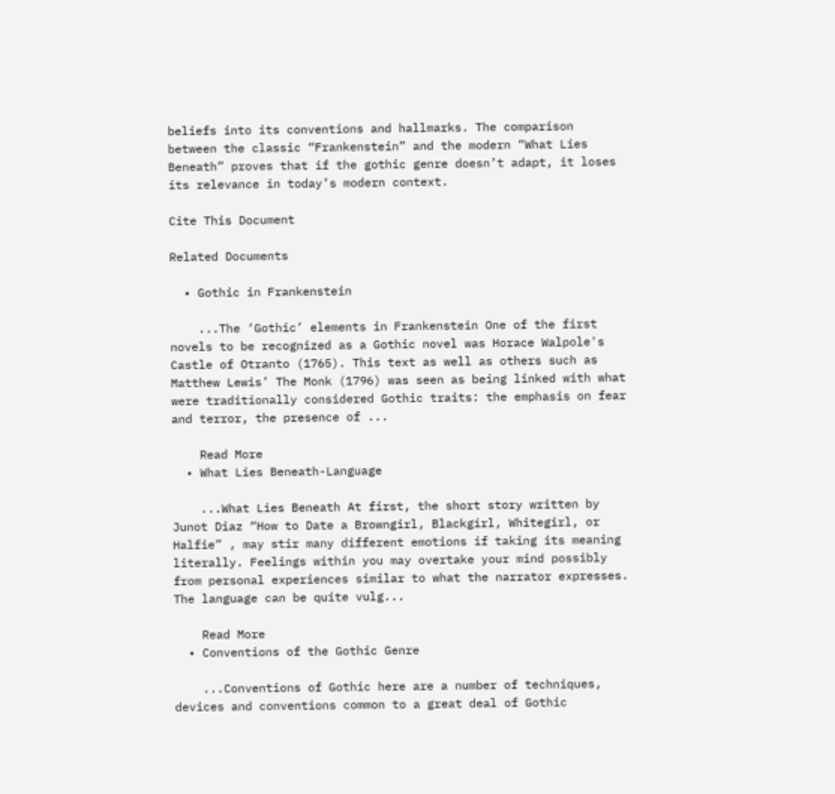beliefs into its conventions and hallmarks. The comparison between the classic “Frankenstein” and the modern “What Lies Beneath” proves that if the gothic genre doesn’t adapt, it loses its relevance in today’s modern context.

Cite This Document

Related Documents

  • Gothic in Frankenstein

    ...The ‘Gothic’ elements in Frankenstein One of the first novels to be recognized as a Gothic novel was Horace Walpole's Castle of Otranto (1765). This text as well as others such as Matthew Lewis’ The Monk (1796) was seen as being linked with what were traditionally considered Gothic traits: the emphasis on fear and terror, the presence of ...

    Read More
  • What Lies Beneath-Language

    ...What Lies Beneath At first, the short story written by Junot Diaz “How to Date a Browngirl, Blackgirl, Whitegirl, or Halfie” , may stir many different emotions if taking its meaning literally. Feelings within you may overtake your mind possibly from personal experiences similar to what the narrator expresses. The language can be quite vulg...

    Read More
  • Conventions of the Gothic Genre

    ...Conventions of Gothic here are a number of techniques, devices and conventions common to a great deal of Gothic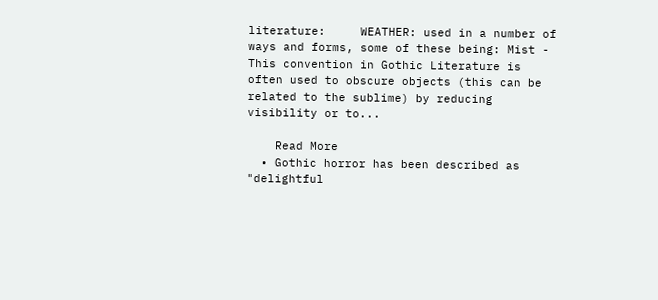literature:     WEATHER: used in a number of ways and forms, some of these being: Mist - This convention in Gothic Literature is often used to obscure objects (this can be related to the sublime) by reducing visibility or to...

    Read More
  • Gothic horror has been described as "delightful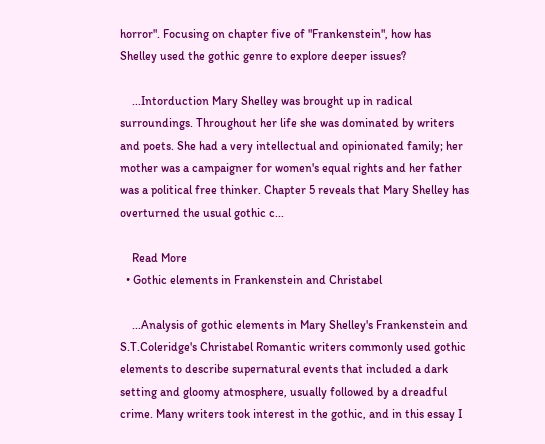horror". Focusing on chapter five of "Frankenstein", how has Shelley used the gothic genre to explore deeper issues?

    ...Intorduction Mary Shelley was brought up in radical surroundings. Throughout her life she was dominated by writers and poets. She had a very intellectual and opinionated family; her mother was a campaigner for women's equal rights and her father was a political free thinker. Chapter 5 reveals that Mary Shelley has overturned the usual gothic c...

    Read More
  • Gothic elements in Frankenstein and Christabel

    ...Analysis of gothic elements in Mary Shelley's Frankenstein and S.T.Coleridge's Christabel Romantic writers commonly used gothic elements to describe supernatural events that included a dark setting and gloomy atmosphere, usually followed by a dreadful crime. Many writers took interest in the gothic, and in this essay I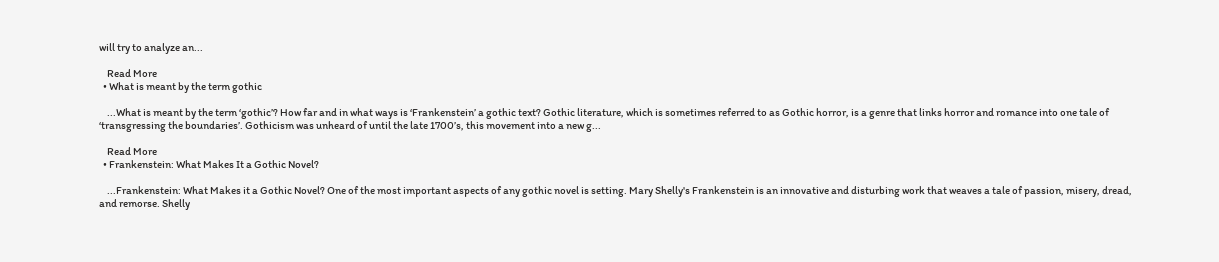will try to analyze an...

    Read More
  • What is meant by the term gothic

    ...What is meant by the term ‘gothic’? How far and in what ways is ‘Frankenstein’ a gothic text? Gothic literature, which is sometimes referred to as Gothic horror, is a genre that links horror and romance into one tale of ‘transgressing the boundaries’. Gothicism was unheard of until the late 1700’s, this movement into a new g...

    Read More
  • Frankenstein: What Makes It a Gothic Novel?

    ...Frankenstein: What Makes it a Gothic Novel? One of the most important aspects of any gothic novel is setting. Mary Shelly's Frankenstein is an innovative and disturbing work that weaves a tale of passion, misery, dread, and remorse. Shelly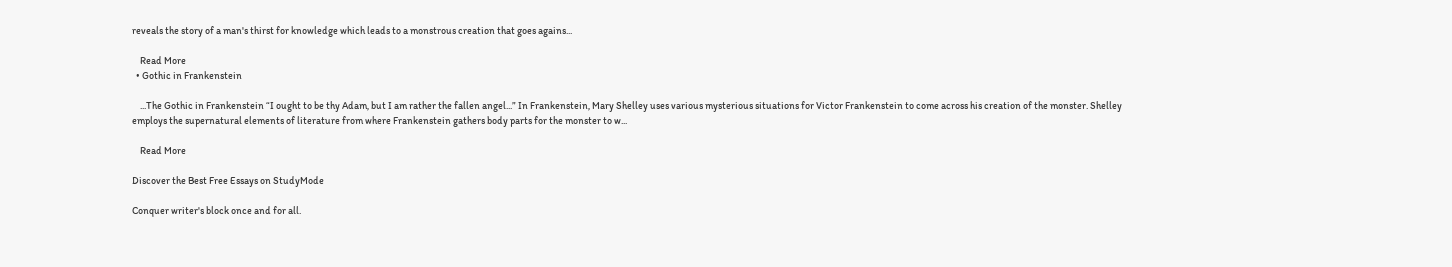reveals the story of a man's thirst for knowledge which leads to a monstrous creation that goes agains...

    Read More
  • Gothic in Frankenstein

    ...The Gothic in Frankenstein “I ought to be thy Adam, but I am rather the fallen angel...” In Frankenstein, Mary Shelley uses various mysterious situations for Victor Frankenstein to come across his creation of the monster. Shelley employs the supernatural elements of literature from where Frankenstein gathers body parts for the monster to w...

    Read More

Discover the Best Free Essays on StudyMode

Conquer writer's block once and for all.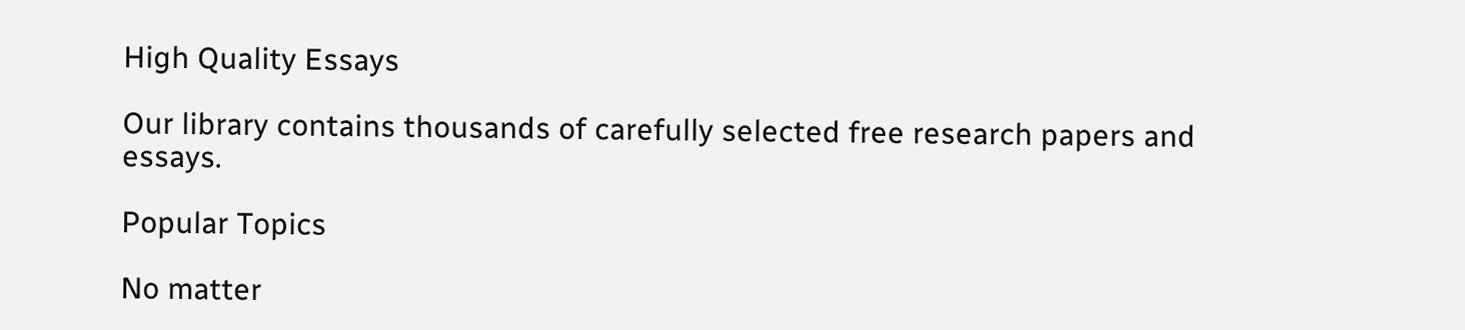High Quality Essays

Our library contains thousands of carefully selected free research papers and essays.

Popular Topics

No matter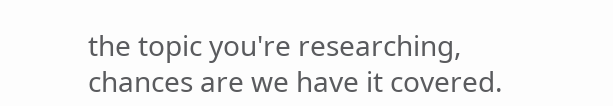the topic you're researching, chances are we have it covered.